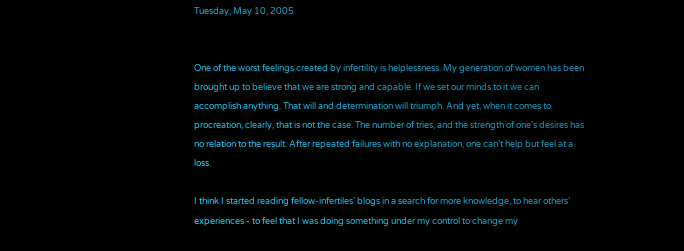Tuesday, May 10, 2005


One of the worst feelings created by infertility is helplessness. My generation of women has been brought up to believe that we are strong and capable. If we set our minds to it we can accomplish anything. That will and determination will triumph. And yet, when it comes to procreation, clearly, that is not the case. The number of tries, and the strength of one’s desires has no relation to the result. After repeated failures with no explanation, one can’t help but feel at a loss.

I think I started reading fellow-infertiles’ blogs in a search for more knowledge, to hear others’ experiences - to feel that I was doing something under my control to change my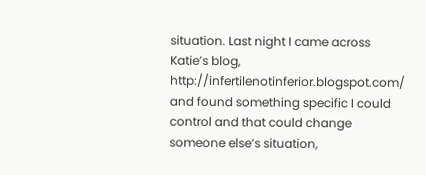situation. Last night I came across Katie’s blog, http://infertilenotinferior.blogspot.com/ and found something specific I could control and that could change someone else’s situation,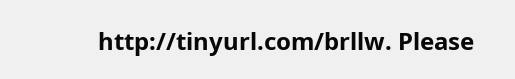http://tinyurl.com/brllw. Please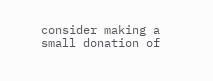consider making a small donation of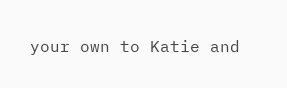your own to Katie and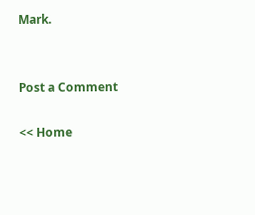Mark.


Post a Comment

<< Home